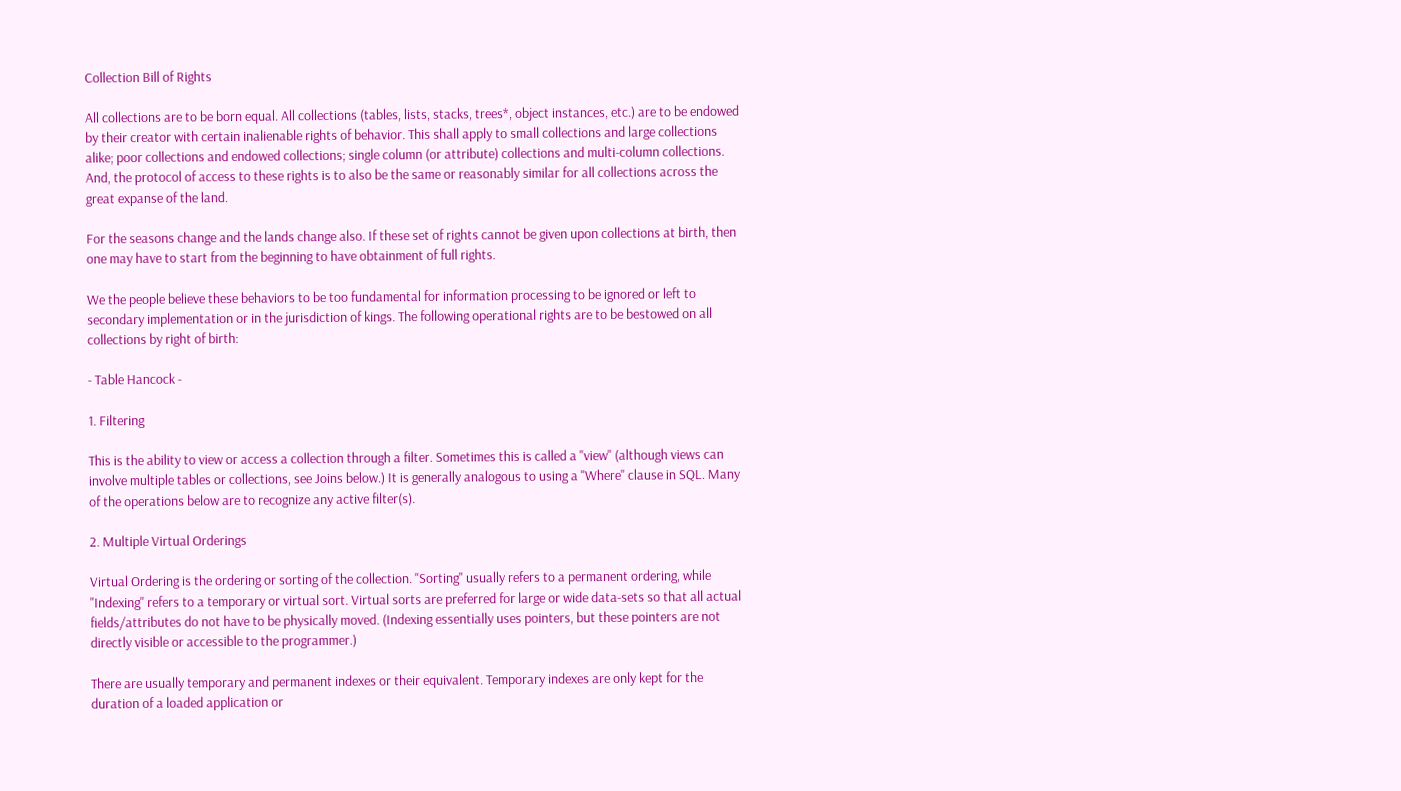Collection Bill of Rights

All collections are to be born equal. All collections (tables, lists, stacks, trees*, object instances, etc.) are to be endowed by their creator with certain inalienable rights of behavior. This shall apply to small collections and large collections alike; poor collections and endowed collections; single column (or attribute) collections and multi-column collections. And, the protocol of access to these rights is to also be the same or reasonably similar for all collections across the great expanse of the land.

For the seasons change and the lands change also. If these set of rights cannot be given upon collections at birth, then one may have to start from the beginning to have obtainment of full rights.

We the people believe these behaviors to be too fundamental for information processing to be ignored or left to secondary implementation or in the jurisdiction of kings. The following operational rights are to be bestowed on all collections by right of birth:

- Table Hancock -

1. Filtering

This is the ability to view or access a collection through a filter. Sometimes this is called a "view" (although views can involve multiple tables or collections, see Joins below.) It is generally analogous to using a "Where" clause in SQL. Many of the operations below are to recognize any active filter(s).

2. Multiple Virtual Orderings

Virtual Ordering is the ordering or sorting of the collection. "Sorting" usually refers to a permanent ordering, while "Indexing" refers to a temporary or virtual sort. Virtual sorts are preferred for large or wide data-sets so that all actual fields/attributes do not have to be physically moved. (Indexing essentially uses pointers, but these pointers are not directly visible or accessible to the programmer.)

There are usually temporary and permanent indexes or their equivalent. Temporary indexes are only kept for the duration of a loaded application or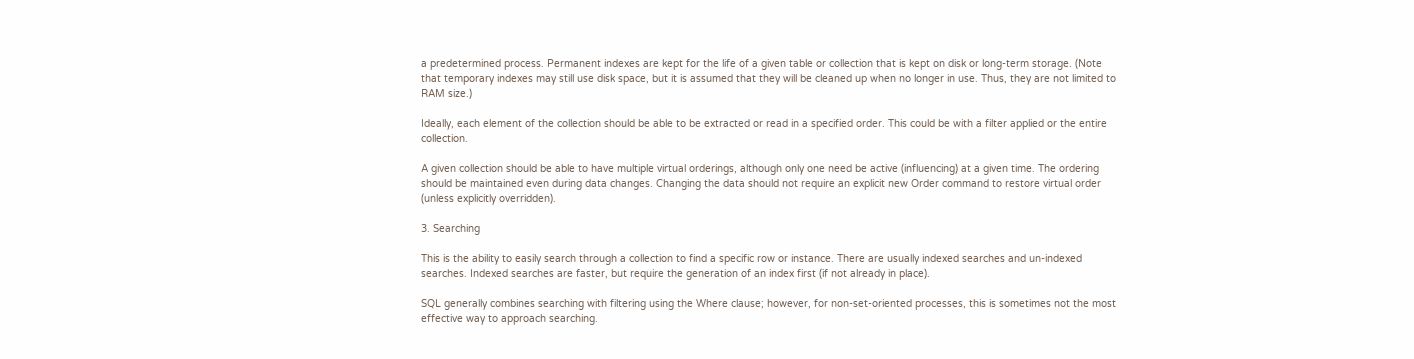a predetermined process. Permanent indexes are kept for the life of a given table or collection that is kept on disk or long-term storage. (Note that temporary indexes may still use disk space, but it is assumed that they will be cleaned up when no longer in use. Thus, they are not limited to RAM size.)

Ideally, each element of the collection should be able to be extracted or read in a specified order. This could be with a filter applied or the entire collection.

A given collection should be able to have multiple virtual orderings, although only one need be active (influencing) at a given time. The ordering should be maintained even during data changes. Changing the data should not require an explicit new Order command to restore virtual order (unless explicitly overridden).

3. Searching

This is the ability to easily search through a collection to find a specific row or instance. There are usually indexed searches and un-indexed searches. Indexed searches are faster, but require the generation of an index first (if not already in place).

SQL generally combines searching with filtering using the Where clause; however, for non-set-oriented processes, this is sometimes not the most effective way to approach searching.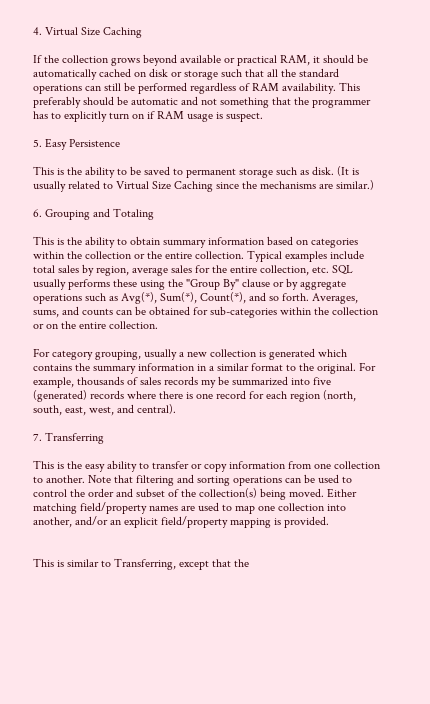4. Virtual Size Caching

If the collection grows beyond available or practical RAM, it should be automatically cached on disk or storage such that all the standard operations can still be performed regardless of RAM availability. This preferably should be automatic and not something that the programmer has to explicitly turn on if RAM usage is suspect.

5. Easy Persistence

This is the ability to be saved to permanent storage such as disk. (It is usually related to Virtual Size Caching since the mechanisms are similar.)

6. Grouping and Totaling

This is the ability to obtain summary information based on categories within the collection or the entire collection. Typical examples include total sales by region, average sales for the entire collection, etc. SQL usually performs these using the "Group By" clause or by aggregate operations such as Avg(*), Sum(*), Count(*), and so forth. Averages, sums, and counts can be obtained for sub-categories within the collection or on the entire collection.

For category grouping, usually a new collection is generated which contains the summary information in a similar format to the original. For example, thousands of sales records my be summarized into five (generated) records where there is one record for each region (north, south, east, west, and central).

7. Transferring

This is the easy ability to transfer or copy information from one collection to another. Note that filtering and sorting operations can be used to control the order and subset of the collection(s) being moved. Either matching field/property names are used to map one collection into another, and/or an explicit field/property mapping is provided.


This is similar to Transferring, except that the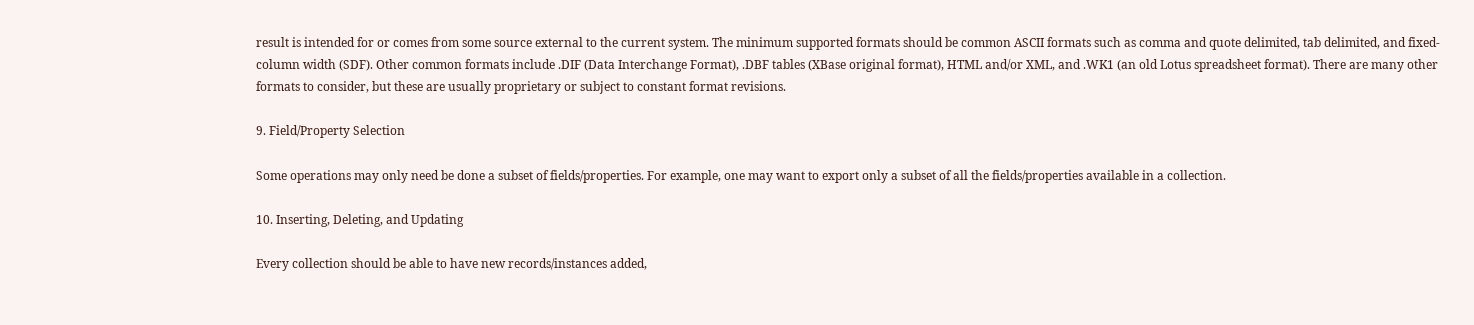result is intended for or comes from some source external to the current system. The minimum supported formats should be common ASCII formats such as comma and quote delimited, tab delimited, and fixed-column width (SDF). Other common formats include .DIF (Data Interchange Format), .DBF tables (XBase original format), HTML and/or XML, and .WK1 (an old Lotus spreadsheet format). There are many other formats to consider, but these are usually proprietary or subject to constant format revisions.

9. Field/Property Selection

Some operations may only need be done a subset of fields/properties. For example, one may want to export only a subset of all the fields/properties available in a collection.

10. Inserting, Deleting, and Updating

Every collection should be able to have new records/instances added,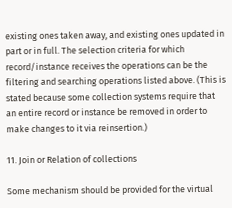existing ones taken away, and existing ones updated in part or in full. The selection criteria for which record/instance receives the operations can be the filtering and searching operations listed above. (This is stated because some collection systems require that an entire record or instance be removed in order to make changes to it via reinsertion.)

11. Join or Relation of collections

Some mechanism should be provided for the virtual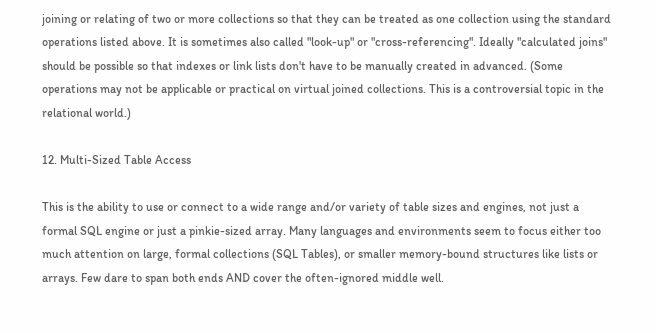joining or relating of two or more collections so that they can be treated as one collection using the standard operations listed above. It is sometimes also called "look-up" or "cross-referencing". Ideally "calculated joins" should be possible so that indexes or link lists don't have to be manually created in advanced. (Some operations may not be applicable or practical on virtual joined collections. This is a controversial topic in the relational world.)

12. Multi-Sized Table Access

This is the ability to use or connect to a wide range and/or variety of table sizes and engines, not just a formal SQL engine or just a pinkie-sized array. Many languages and environments seem to focus either too much attention on large, formal collections (SQL Tables), or smaller memory-bound structures like lists or arrays. Few dare to span both ends AND cover the often-ignored middle well.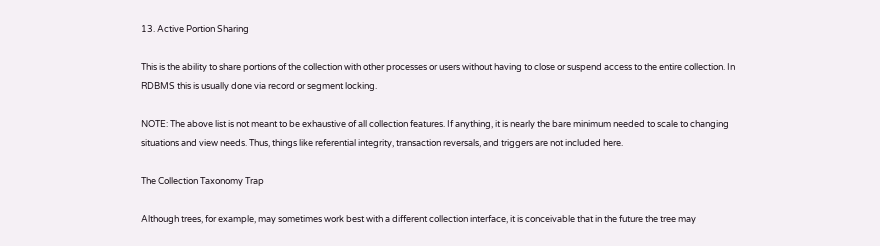13. Active Portion Sharing

This is the ability to share portions of the collection with other processes or users without having to close or suspend access to the entire collection. In RDBMS this is usually done via record or segment locking.

NOTE: The above list is not meant to be exhaustive of all collection features. If anything, it is nearly the bare minimum needed to scale to changing situations and view needs. Thus, things like referential integrity, transaction reversals, and triggers are not included here.

The Collection Taxonomy Trap

Although trees, for example, may sometimes work best with a different collection interface, it is conceivable that in the future the tree may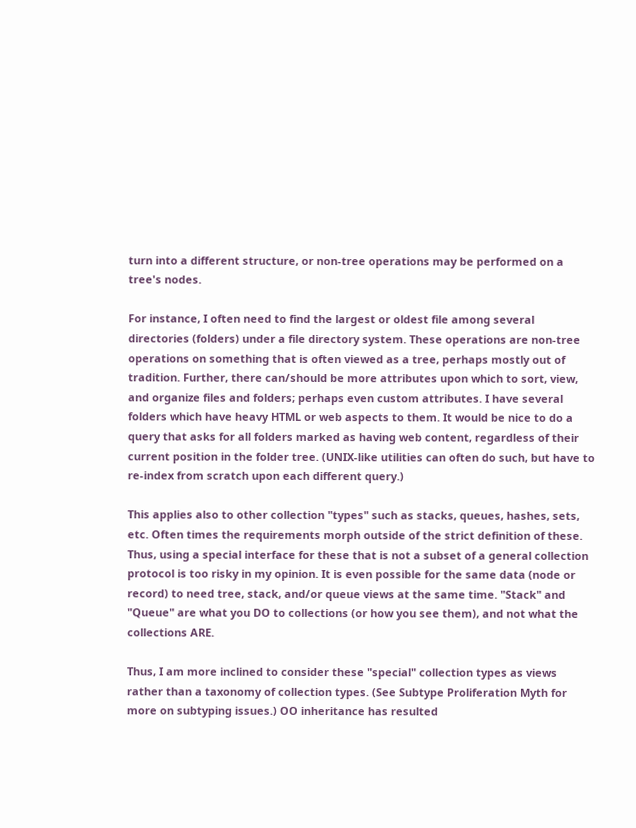turn into a different structure, or non-tree operations may be performed on a tree's nodes.

For instance, I often need to find the largest or oldest file among several directories (folders) under a file directory system. These operations are non-tree operations on something that is often viewed as a tree, perhaps mostly out of tradition. Further, there can/should be more attributes upon which to sort, view, and organize files and folders; perhaps even custom attributes. I have several folders which have heavy HTML or web aspects to them. It would be nice to do a query that asks for all folders marked as having web content, regardless of their current position in the folder tree. (UNIX-like utilities can often do such, but have to re-index from scratch upon each different query.)

This applies also to other collection "types" such as stacks, queues, hashes, sets, etc. Often times the requirements morph outside of the strict definition of these. Thus, using a special interface for these that is not a subset of a general collection protocol is too risky in my opinion. It is even possible for the same data (node or record) to need tree, stack, and/or queue views at the same time. "Stack" and "Queue" are what you DO to collections (or how you see them), and not what the collections ARE.

Thus, I am more inclined to consider these "special" collection types as views rather than a taxonomy of collection types. (See Subtype Proliferation Myth for more on subtyping issues.) OO inheritance has resulted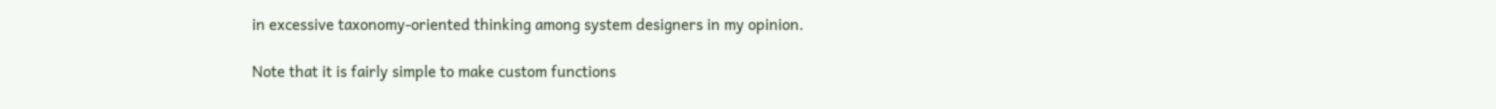in excessive taxonomy-oriented thinking among system designers in my opinion.

Note that it is fairly simple to make custom functions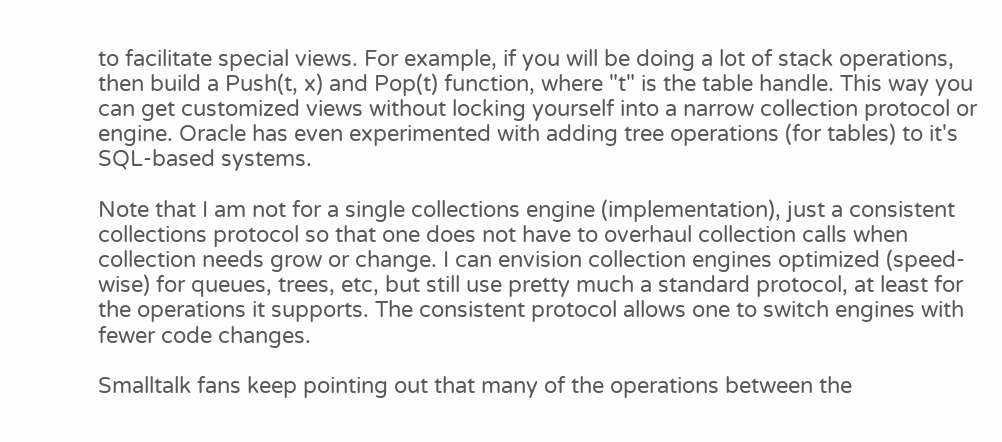to facilitate special views. For example, if you will be doing a lot of stack operations, then build a Push(t, x) and Pop(t) function, where "t" is the table handle. This way you can get customized views without locking yourself into a narrow collection protocol or engine. Oracle has even experimented with adding tree operations (for tables) to it's SQL-based systems.

Note that I am not for a single collections engine (implementation), just a consistent collections protocol so that one does not have to overhaul collection calls when collection needs grow or change. I can envision collection engines optimized (speed-wise) for queues, trees, etc, but still use pretty much a standard protocol, at least for the operations it supports. The consistent protocol allows one to switch engines with fewer code changes.

Smalltalk fans keep pointing out that many of the operations between the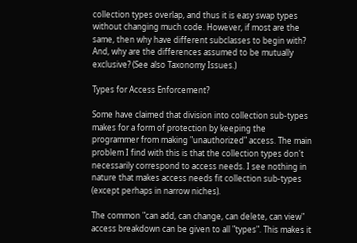collection types overlap, and thus it is easy swap types without changing much code. However, if most are the same, then why have different subclasses to begin with? And, why are the differences assumed to be mutually exclusive? (See also Taxonomy Issues.)

Types for Access Enforcement?

Some have claimed that division into collection sub-types makes for a form of protection by keeping the programmer from making "unauthorized" access. The main problem I find with this is that the collection types don't necessarily correspond to access needs. I see nothing in nature that makes access needs fit collection sub-types (except perhaps in narrow niches).

The common "can add, can change, can delete, can view" access breakdown can be given to all "types". This makes it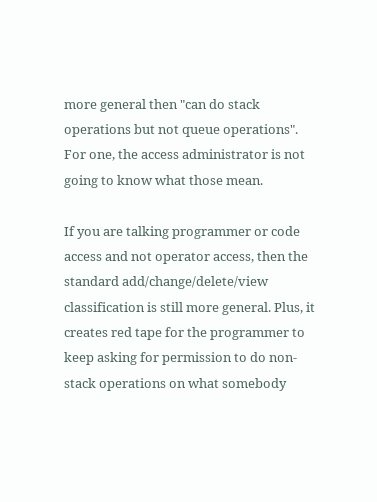more general then "can do stack operations but not queue operations". For one, the access administrator is not going to know what those mean.

If you are talking programmer or code access and not operator access, then the standard add/change/delete/view classification is still more general. Plus, it creates red tape for the programmer to keep asking for permission to do non-stack operations on what somebody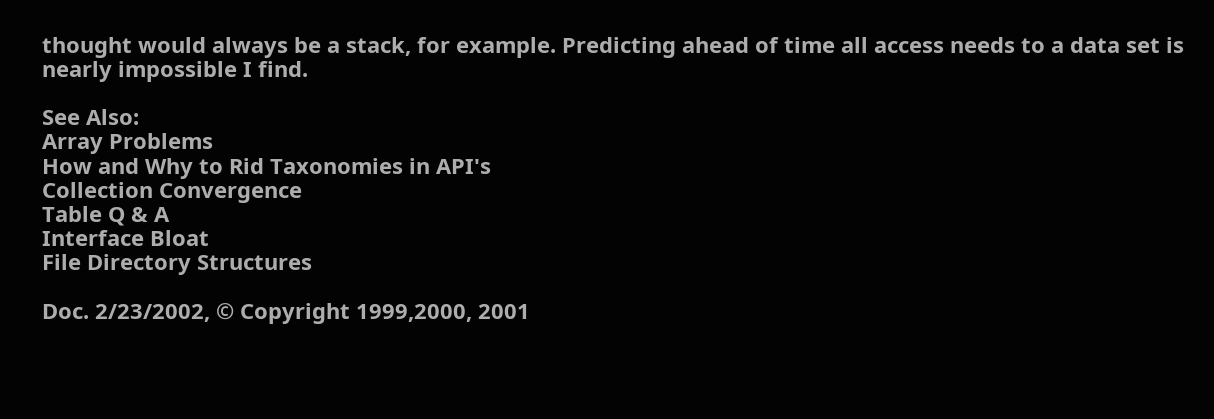thought would always be a stack, for example. Predicting ahead of time all access needs to a data set is nearly impossible I find.

See Also:
Array Problems
How and Why to Rid Taxonomies in API's
Collection Convergence
Table Q & A
Interface Bloat
File Directory Structures

Doc. 2/23/2002, © Copyright 1999,2000, 2001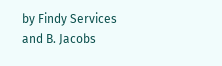by Findy Services and B. Jacobs